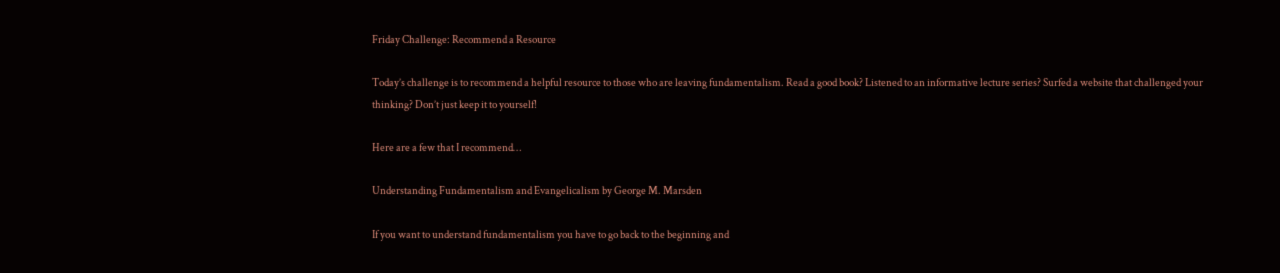Friday Challenge: Recommend a Resource

Today’s challenge is to recommend a helpful resource to those who are leaving fundamentalism. Read a good book? Listened to an informative lecture series? Surfed a website that challenged your thinking? Don’t just keep it to yourself!

Here are a few that I recommend…

Understanding Fundamentalism and Evangelicalism by George M. Marsden

If you want to understand fundamentalism you have to go back to the beginning and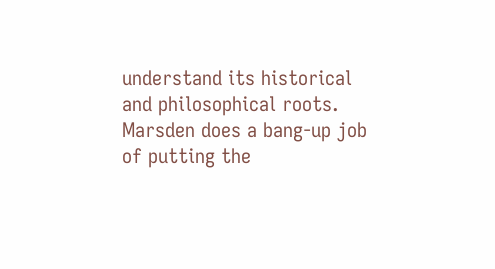understand its historical and philosophical roots. Marsden does a bang-up job of putting the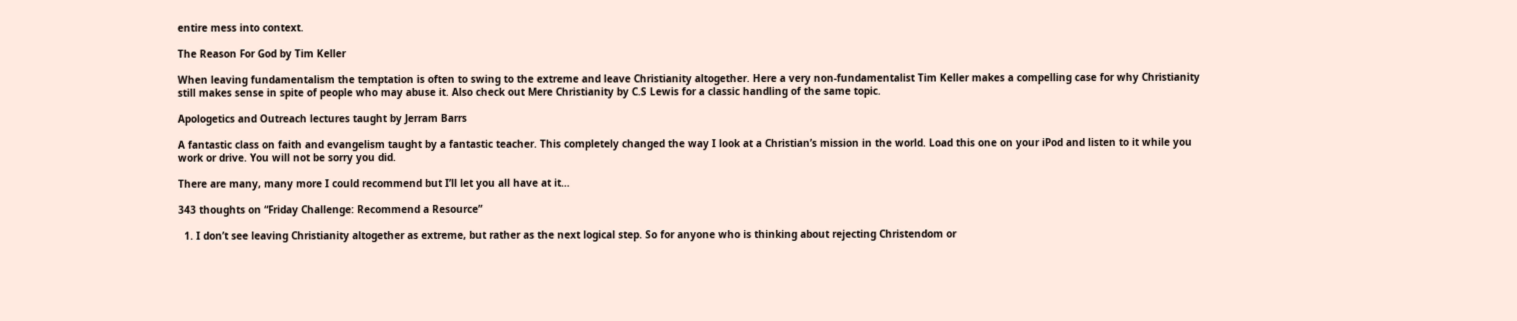entire mess into context.

The Reason For God by Tim Keller

When leaving fundamentalism the temptation is often to swing to the extreme and leave Christianity altogether. Here a very non-fundamentalist Tim Keller makes a compelling case for why Christianity still makes sense in spite of people who may abuse it. Also check out Mere Christianity by C.S Lewis for a classic handling of the same topic.

Apologetics and Outreach lectures taught by Jerram Barrs

A fantastic class on faith and evangelism taught by a fantastic teacher. This completely changed the way I look at a Christian’s mission in the world. Load this one on your iPod and listen to it while you work or drive. You will not be sorry you did.

There are many, many more I could recommend but I’ll let you all have at it…

343 thoughts on “Friday Challenge: Recommend a Resource”

  1. I don’t see leaving Christianity altogether as extreme, but rather as the next logical step. So for anyone who is thinking about rejecting Christendom or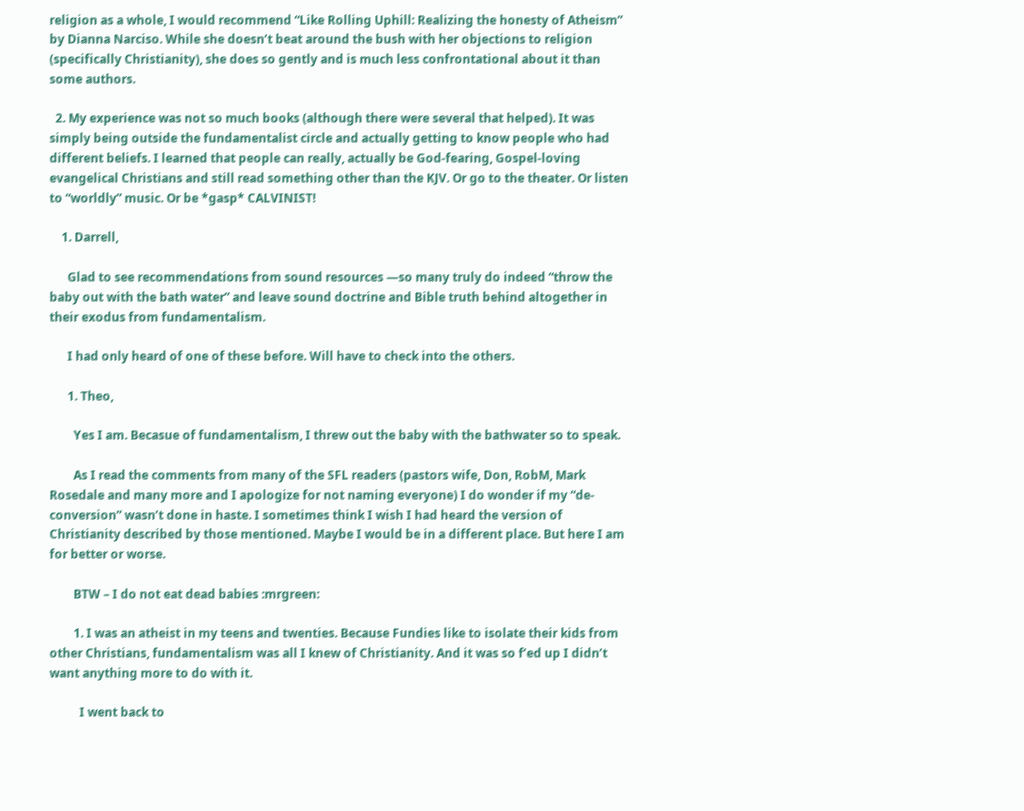religion as a whole, I would recommend “Like Rolling Uphill: Realizing the honesty of Atheism” by Dianna Narciso. While she doesn’t beat around the bush with her objections to religion (specifically Christianity), she does so gently and is much less confrontational about it than some authors.

  2. My experience was not so much books (although there were several that helped). It was simply being outside the fundamentalist circle and actually getting to know people who had different beliefs. I learned that people can really, actually be God-fearing, Gospel-loving evangelical Christians and still read something other than the KJV. Or go to the theater. Or listen to “worldly” music. Or be *gasp* CALVINIST!

    1. Darrell,

      Glad to see recommendations from sound resources —so many truly do indeed “throw the baby out with the bath water” and leave sound doctrine and Bible truth behind altogether in their exodus from fundamentalism.

      I had only heard of one of these before. Will have to check into the others.

      1. Theo,

        Yes I am. Becasue of fundamentalism, I threw out the baby with the bathwater so to speak.

        As I read the comments from many of the SFL readers (pastors wife, Don, RobM, Mark Rosedale and many more and I apologize for not naming everyone) I do wonder if my “de-conversion” wasn’t done in haste. I sometimes think I wish I had heard the version of Christianity described by those mentioned. Maybe I would be in a different place. But here I am for better or worse.

        BTW – I do not eat dead babies :mrgreen:

        1. I was an atheist in my teens and twenties. Because Fundies like to isolate their kids from other Christians, fundamentalism was all I knew of Christianity. And it was so f’ed up I didn’t want anything more to do with it.

          I went back to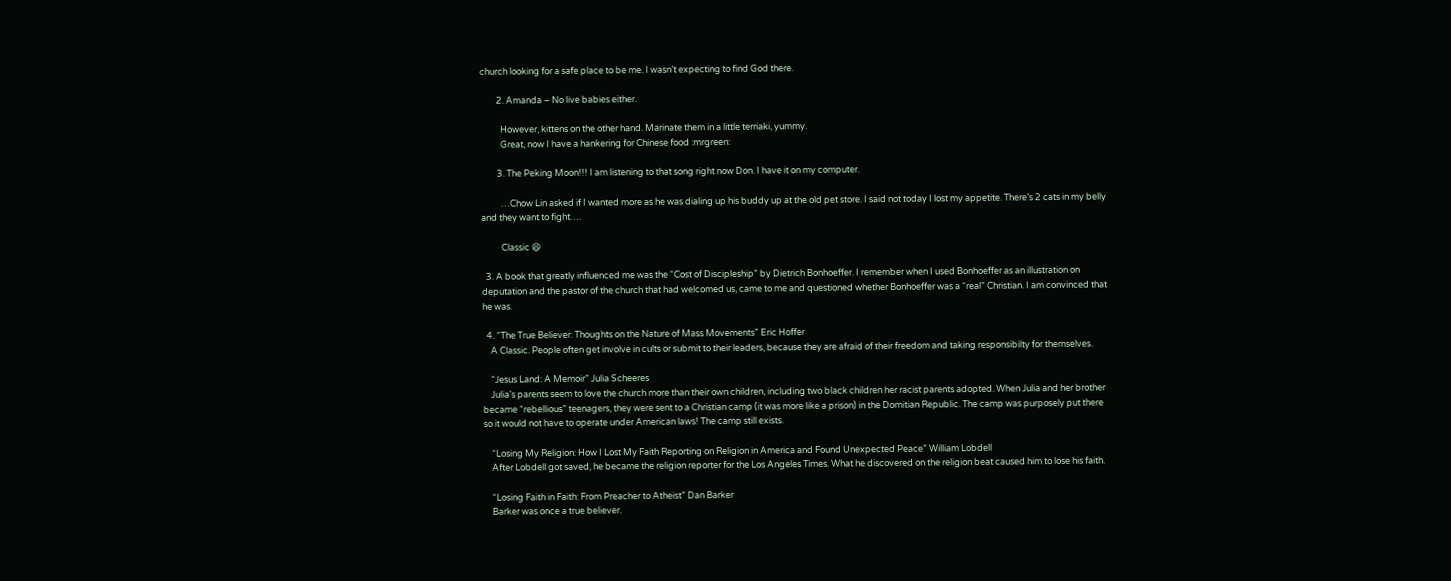church looking for a safe place to be me. I wasn’t expecting to find God there.

        2. Amanda – No live babies either.

          However, kittens on the other hand. Marinate them in a little terriaki, yummy.
          Great, now I have a hankering for Chinese food :mrgreen:

        3. The Peking Moon!!! I am listening to that song right now Don. I have it on my computer.

          …Chow Lin asked if I wanted more as he was dialing up his buddy up at the old pet store. I said not today I lost my appetite. There’s 2 cats in my belly and they want to fight….

          Classic 😆

  3. A book that greatly influenced me was the “Cost of Discipleship” by Dietrich Bonhoeffer. I remember when I used Bonhoeffer as an illustration on deputation and the pastor of the church that had welcomed us, came to me and questioned whether Bonhoeffer was a “real” Christian. I am convinced that he was.

  4. “The True Believer: Thoughts on the Nature of Mass Movements” Eric Hoffer
    A Classic. People often get involve in cults or submit to their leaders, because they are afraid of their freedom and taking responsibilty for themselves.

    “Jesus Land: A Memoir” Julia Scheeres
    Julia’s parents seem to love the church more than their own children, including two black children her racist parents adopted. When Julia and her brother became “rebellious” teenagers, they were sent to a Christian camp (it was more like a prison) in the Domitian Republic. The camp was purposely put there so it would not have to operate under American laws! The camp still exists.

    “Losing My Religion: How I Lost My Faith Reporting on Religion in America and Found Unexpected Peace” William Lobdell
    After Lobdell got saved, he became the religion reporter for the Los Angeles Times. What he discovered on the religion beat caused him to lose his faith.

    “Losing Faith in Faith: From Preacher to Atheist” Dan Barker
    Barker was once a true believer.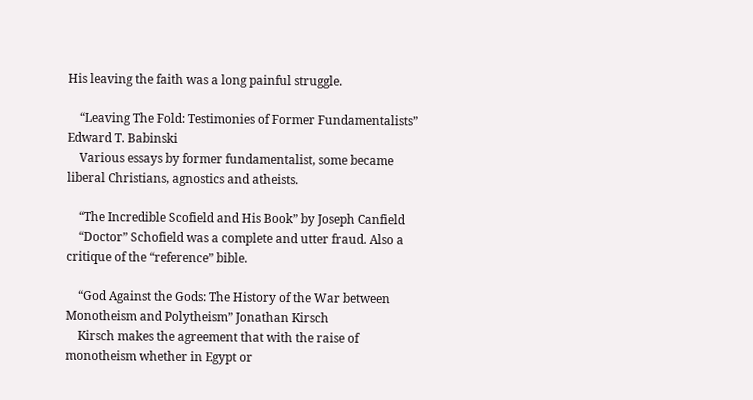His leaving the faith was a long painful struggle.

    “Leaving The Fold: Testimonies of Former Fundamentalists” Edward T. Babinski
    Various essays by former fundamentalist, some became liberal Christians, agnostics and atheists.

    “The Incredible Scofield and His Book” by Joseph Canfield
    “Doctor” Schofield was a complete and utter fraud. Also a critique of the “reference” bible.

    “God Against the Gods: The History of the War between Monotheism and Polytheism” Jonathan Kirsch
    Kirsch makes the agreement that with the raise of monotheism whether in Egypt or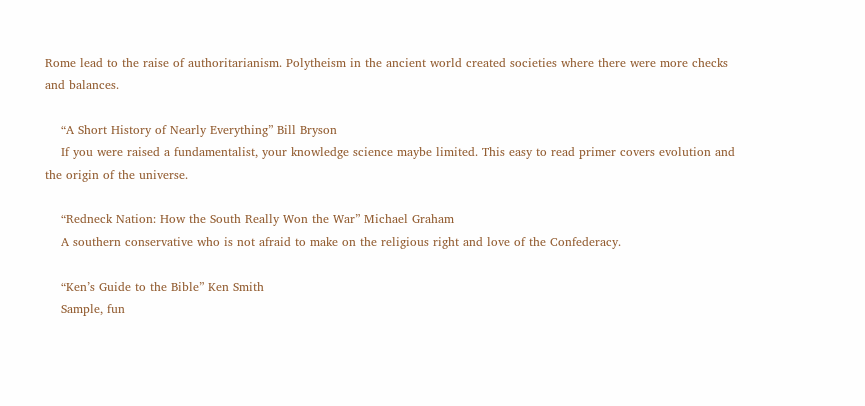Rome lead to the raise of authoritarianism. Polytheism in the ancient world created societies where there were more checks and balances.

    “A Short History of Nearly Everything” Bill Bryson
    If you were raised a fundamentalist, your knowledge science maybe limited. This easy to read primer covers evolution and the origin of the universe.

    “Redneck Nation: How the South Really Won the War” Michael Graham
    A southern conservative who is not afraid to make on the religious right and love of the Confederacy.

    “Ken’s Guide to the Bible” Ken Smith
    Sample, fun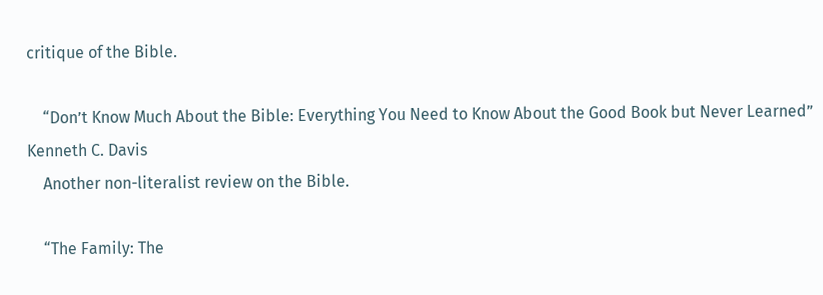critique of the Bible.

    “Don’t Know Much About the Bible: Everything You Need to Know About the Good Book but Never Learned” Kenneth C. Davis
    Another non-literalist review on the Bible.

    “The Family: The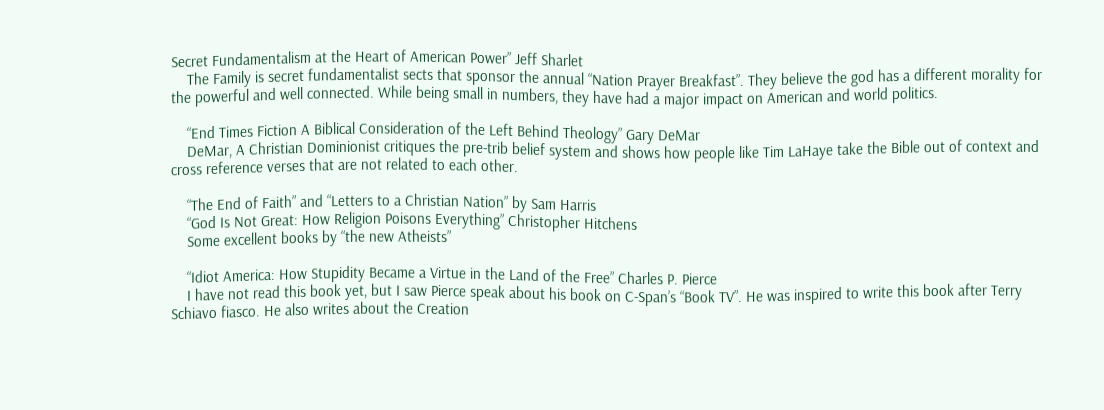Secret Fundamentalism at the Heart of American Power” Jeff Sharlet
    The Family is secret fundamentalist sects that sponsor the annual “Nation Prayer Breakfast”. They believe the god has a different morality for the powerful and well connected. While being small in numbers, they have had a major impact on American and world politics.

    “End Times Fiction A Biblical Consideration of the Left Behind Theology” Gary DeMar
    DeMar, A Christian Dominionist critiques the pre-trib belief system and shows how people like Tim LaHaye take the Bible out of context and cross reference verses that are not related to each other.

    “The End of Faith” and “Letters to a Christian Nation” by Sam Harris
    “God Is Not Great: How Religion Poisons Everything” Christopher Hitchens
    Some excellent books by “the new Atheists”

    “Idiot America: How Stupidity Became a Virtue in the Land of the Free” Charles P. Pierce
    I have not read this book yet, but I saw Pierce speak about his book on C-Span’s “Book TV”. He was inspired to write this book after Terry Schiavo fiasco. He also writes about the Creation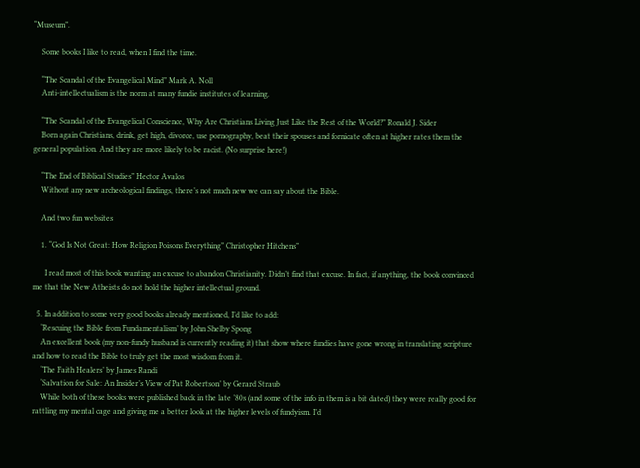“Museum”.

    Some books I like to read, when I find the time.

    “The Scandal of the Evangelical Mind” Mark A. Noll
    Anti-intellectualism is the norm at many fundie institutes of learning.

    “The Scandal of the Evangelical Conscience, Why Are Christians Living Just Like the Rest of the World?” Ronald J. Sider
    Born again Christians, drink, get high, divorce, use pornography, beat their spouses and fornicate often at higher rates them the general population. And they are more likely to be racist. (No surprise here!)

    “The End of Biblical Studies” Hector Avalos
    Without any new archeological findings, there’s not much new we can say about the Bible.

    And two fun websites

    1. “God Is Not Great: How Religion Poisons Everything” Christopher Hitchens”

      I read most of this book wanting an excuse to abandon Christianity. Didn’t find that excuse. In fact, if anything, the book convinced me that the New Atheists do not hold the higher intellectual ground.

  5. In addition to some very good books already mentioned, I’d like to add:
    ‘Rescuing the Bible from Fundamentalism’ by John Shelby Spong
    An excellent book (my non-fundy husband is currently reading it) that show where fundies have gone wrong in translating scripture and how to read the Bible to truly get the most wisdom from it.
    ‘The Faith Healers’ by James Randi
    ‘Salvation for Sale: An Insider’s View of Pat Robertson’ by Gerard Straub
    While both of these books were published back in the late ’80s (and some of the info in them is a bit dated) they were really good for rattling my mental cage and giving me a better look at the higher levels of fundyism. I’d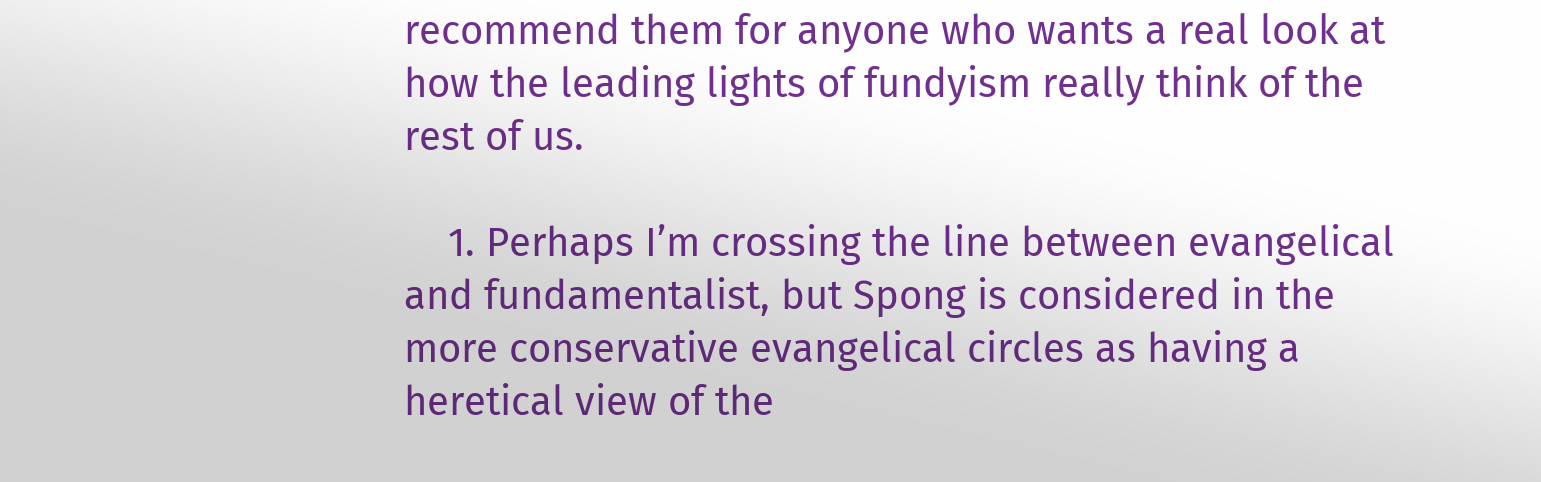recommend them for anyone who wants a real look at how the leading lights of fundyism really think of the rest of us.

    1. Perhaps I’m crossing the line between evangelical and fundamentalist, but Spong is considered in the more conservative evangelical circles as having a heretical view of the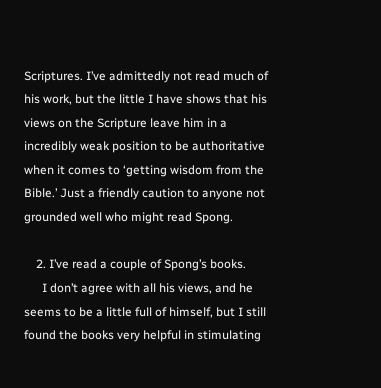Scriptures. I’ve admittedly not read much of his work, but the little I have shows that his views on the Scripture leave him in a incredibly weak position to be authoritative when it comes to ‘getting wisdom from the Bible.’ Just a friendly caution to anyone not grounded well who might read Spong.

    2. I’ve read a couple of Spong’s books.
      I don’t agree with all his views, and he seems to be a little full of himself, but I still found the books very helpful in stimulating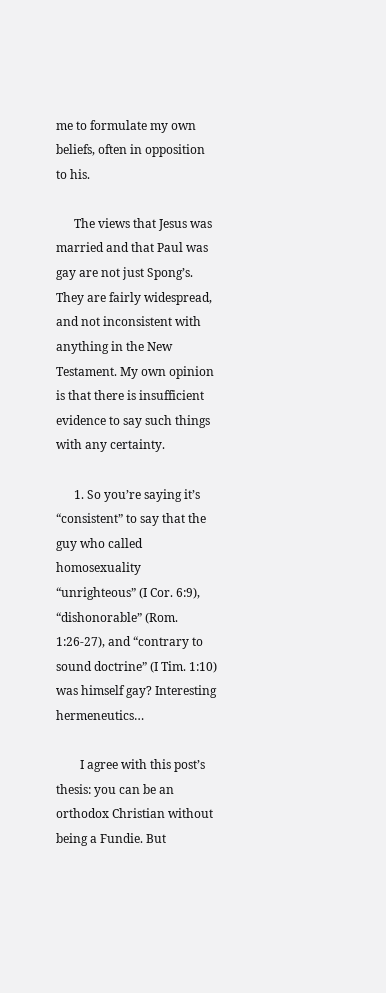me to formulate my own beliefs, often in opposition to his.

      The views that Jesus was married and that Paul was gay are not just Spong’s. They are fairly widespread, and not inconsistent with anything in the New Testament. My own opinion is that there is insufficient evidence to say such things with any certainty.

      1. So you’re saying it’s “consistent” to say that the guy who called homosexuality “unrighteous” (I Cor. 6:9), “dishonorable” (Rom. 1:26-27), and “contrary to sound doctrine” (I Tim. 1:10) was himself gay? Interesting hermeneutics…

        I agree with this post’s thesis: you can be an orthodox Christian without being a Fundie. But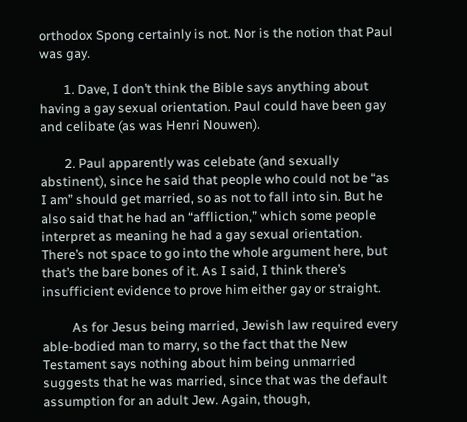orthodox Spong certainly is not. Nor is the notion that Paul was gay.

        1. Dave, I don’t think the Bible says anything about having a gay sexual orientation. Paul could have been gay and celibate (as was Henri Nouwen).

        2. Paul apparently was celebate (and sexually abstinent), since he said that people who could not be “as I am” should get married, so as not to fall into sin. But he also said that he had an “affliction,” which some people interpret as meaning he had a gay sexual orientation. There’s not space to go into the whole argument here, but that’s the bare bones of it. As I said, I think there’s insufficient evidence to prove him either gay or straight.

          As for Jesus being married, Jewish law required every able-bodied man to marry, so the fact that the New Testament says nothing about him being unmarried suggests that he was married, since that was the default assumption for an adult Jew. Again, though,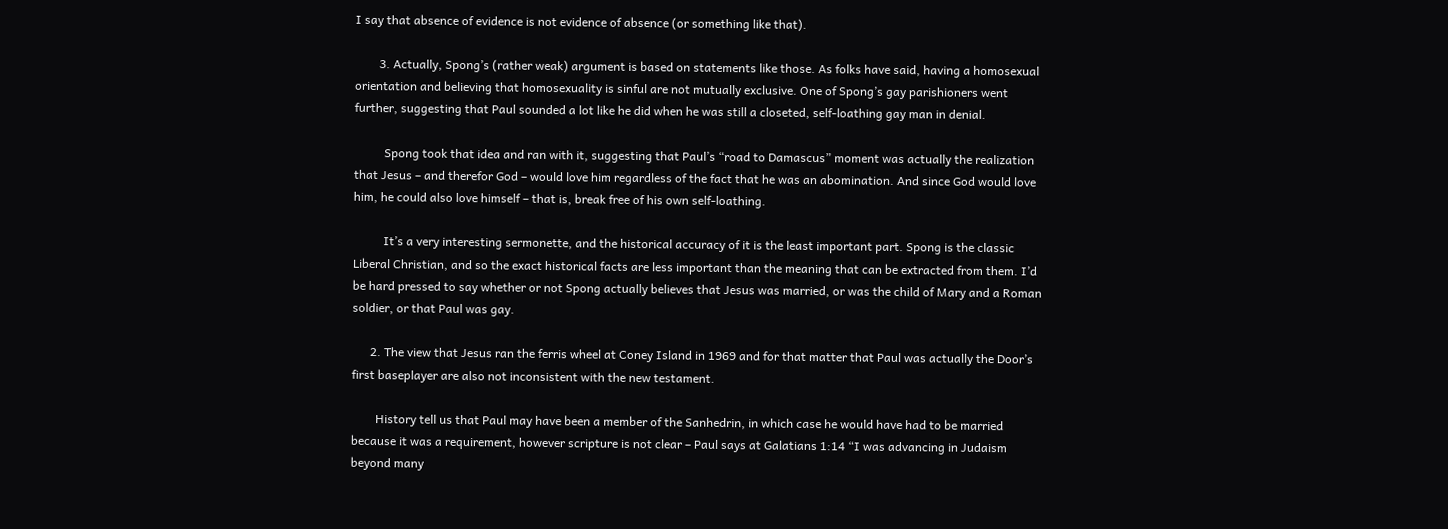I say that absence of evidence is not evidence of absence (or something like that).

        3. Actually, Spong’s (rather weak) argument is based on statements like those. As folks have said, having a homosexual orientation and believing that homosexuality is sinful are not mutually exclusive. One of Spong’s gay parishioners went further, suggesting that Paul sounded a lot like he did when he was still a closeted, self-loathing gay man in denial.

          Spong took that idea and ran with it, suggesting that Paul’s “road to Damascus” moment was actually the realization that Jesus – and therefor God – would love him regardless of the fact that he was an abomination. And since God would love him, he could also love himself – that is, break free of his own self-loathing.

          It’s a very interesting sermonette, and the historical accuracy of it is the least important part. Spong is the classic Liberal Christian, and so the exact historical facts are less important than the meaning that can be extracted from them. I’d be hard pressed to say whether or not Spong actually believes that Jesus was married, or was the child of Mary and a Roman soldier, or that Paul was gay.

      2. The view that Jesus ran the ferris wheel at Coney Island in 1969 and for that matter that Paul was actually the Door’s first baseplayer are also not inconsistent with the new testament.

        History tell us that Paul may have been a member of the Sanhedrin, in which case he would have had to be married because it was a requirement, however scripture is not clear – Paul says at Galatians 1:14 “I was advancing in Judaism beyond many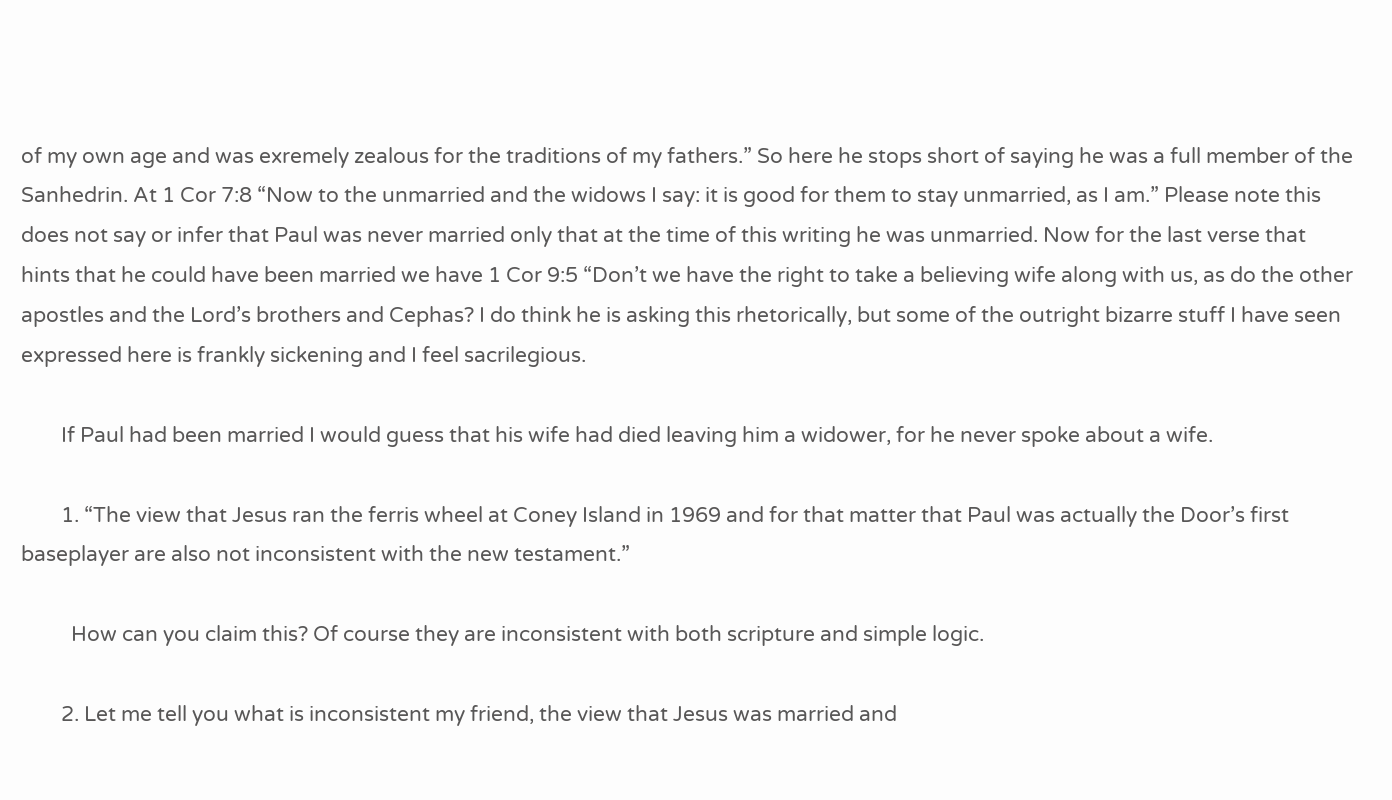of my own age and was exremely zealous for the traditions of my fathers.” So here he stops short of saying he was a full member of the Sanhedrin. At 1 Cor 7:8 “Now to the unmarried and the widows I say: it is good for them to stay unmarried, as I am.” Please note this does not say or infer that Paul was never married only that at the time of this writing he was unmarried. Now for the last verse that hints that he could have been married we have 1 Cor 9:5 “Don’t we have the right to take a believing wife along with us, as do the other apostles and the Lord’s brothers and Cephas? I do think he is asking this rhetorically, but some of the outright bizarre stuff I have seen expressed here is frankly sickening and I feel sacrilegious.

        If Paul had been married I would guess that his wife had died leaving him a widower, for he never spoke about a wife.

        1. “The view that Jesus ran the ferris wheel at Coney Island in 1969 and for that matter that Paul was actually the Door’s first baseplayer are also not inconsistent with the new testament.”

          How can you claim this? Of course they are inconsistent with both scripture and simple logic.

        2. Let me tell you what is inconsistent my friend, the view that Jesus was married and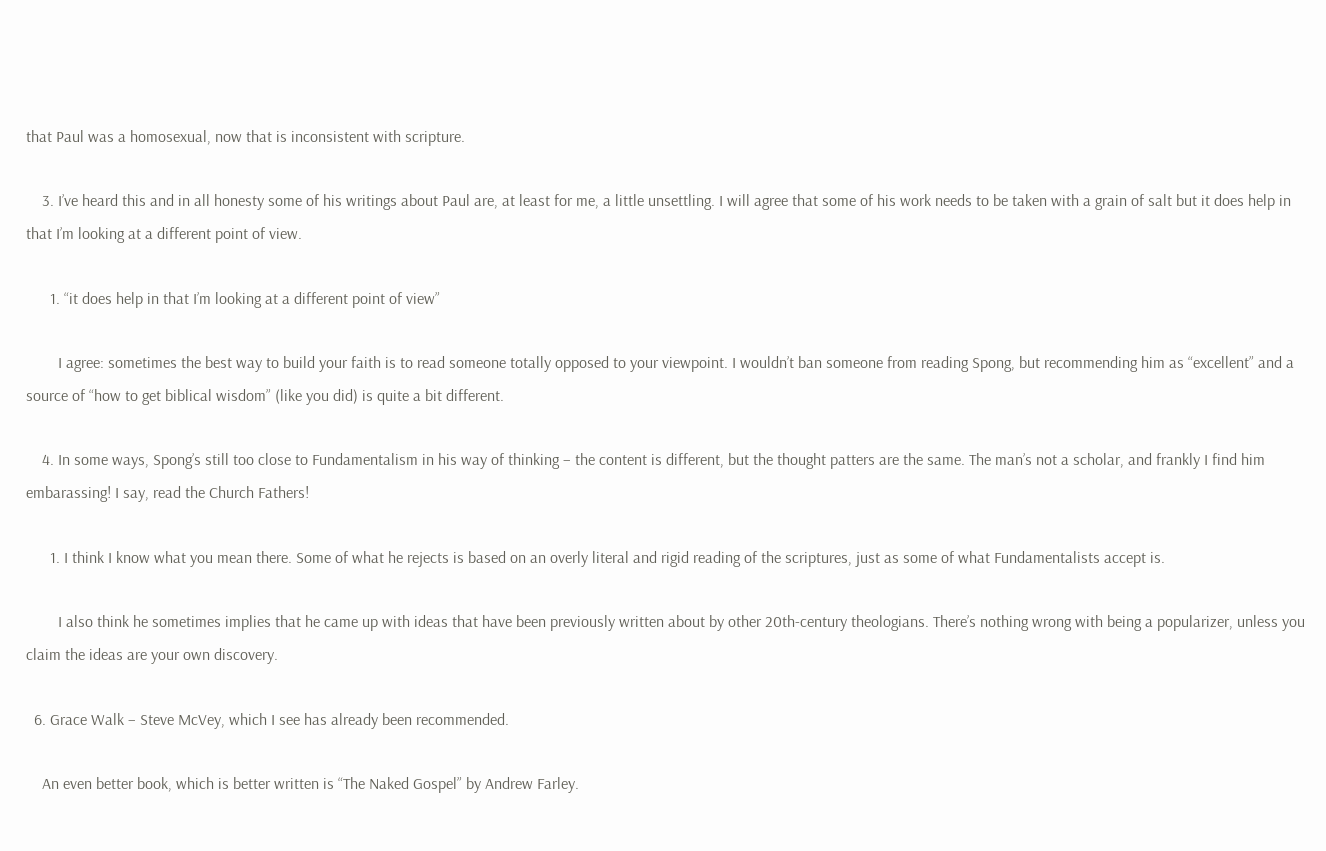that Paul was a homosexual, now that is inconsistent with scripture.

    3. I’ve heard this and in all honesty some of his writings about Paul are, at least for me, a little unsettling. I will agree that some of his work needs to be taken with a grain of salt but it does help in that I’m looking at a different point of view.

      1. “it does help in that I’m looking at a different point of view”

        I agree: sometimes the best way to build your faith is to read someone totally opposed to your viewpoint. I wouldn’t ban someone from reading Spong, but recommending him as “excellent” and a source of “how to get biblical wisdom” (like you did) is quite a bit different.

    4. In some ways, Spong’s still too close to Fundamentalism in his way of thinking – the content is different, but the thought patters are the same. The man’s not a scholar, and frankly I find him embarassing! I say, read the Church Fathers!

      1. I think I know what you mean there. Some of what he rejects is based on an overly literal and rigid reading of the scriptures, just as some of what Fundamentalists accept is.

        I also think he sometimes implies that he came up with ideas that have been previously written about by other 20th-century theologians. There’s nothing wrong with being a popularizer, unless you claim the ideas are your own discovery.

  6. Grace Walk – Steve McVey, which I see has already been recommended.

    An even better book, which is better written is “The Naked Gospel” by Andrew Farley.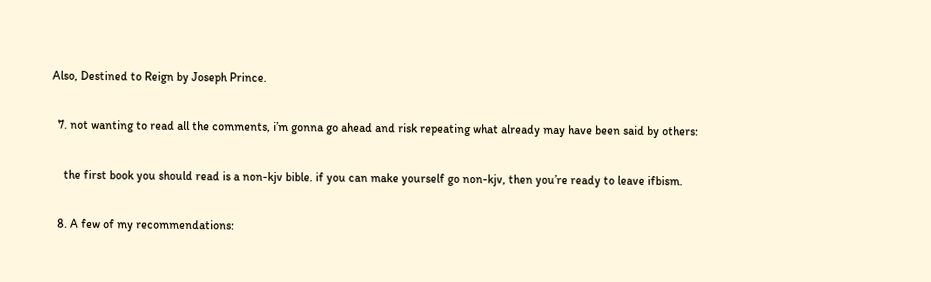Also, Destined to Reign by Joseph Prince.

  7. not wanting to read all the comments, i’m gonna go ahead and risk repeating what already may have been said by others:

    the first book you should read is a non-kjv bible. if you can make yourself go non-kjv, then you’re ready to leave ifbism.

  8. A few of my recommendations: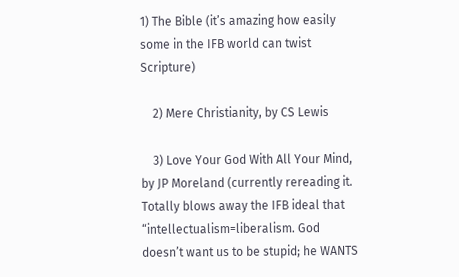1) The Bible (it’s amazing how easily some in the IFB world can twist Scripture)

    2) Mere Christianity, by CS Lewis

    3) Love Your God With All Your Mind, by JP Moreland (currently rereading it. Totally blows away the IFB ideal that “intellectualism=liberalism. God doesn’t want us to be stupid; he WANTS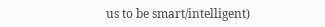us to be smart/intelligent)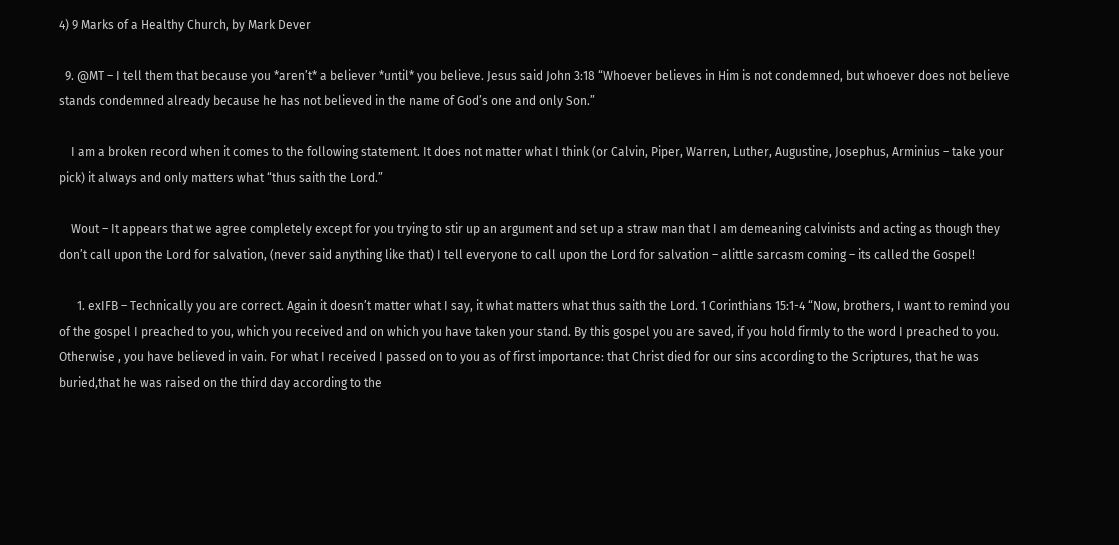4) 9 Marks of a Healthy Church, by Mark Dever

  9. @MT – I tell them that because you *aren’t* a believer *until* you believe. Jesus said John 3:18 “Whoever believes in Him is not condemned, but whoever does not believe stands condemned already because he has not believed in the name of God’s one and only Son.”

    I am a broken record when it comes to the following statement. It does not matter what I think (or Calvin, Piper, Warren, Luther, Augustine, Josephus, Arminius – take your pick) it always and only matters what “thus saith the Lord.”

    Wout – It appears that we agree completely except for you trying to stir up an argument and set up a straw man that I am demeaning calvinists and acting as though they don’t call upon the Lord for salvation, (never said anything like that) I tell everyone to call upon the Lord for salvation – alittle sarcasm coming – its called the Gospel!

      1. exIFB – Technically you are correct. Again it doesn’t matter what I say, it what matters what thus saith the Lord. 1 Corinthians 15:1-4 “Now, brothers, I want to remind you of the gospel I preached to you, which you received and on which you have taken your stand. By this gospel you are saved, if you hold firmly to the word I preached to you. Otherwise , you have believed in vain. For what I received I passed on to you as of first importance: that Christ died for our sins according to the Scriptures, that he was buried,that he was raised on the third day according to the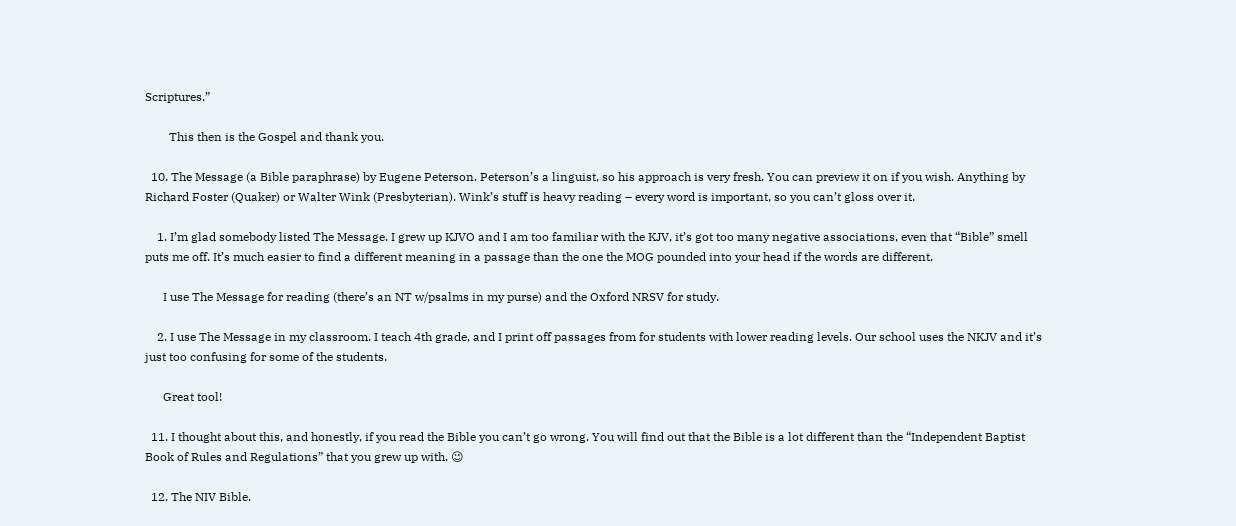Scriptures.”

        This then is the Gospel and thank you.

  10. The Message (a Bible paraphrase) by Eugene Peterson. Peterson’s a linguist, so his approach is very fresh. You can preview it on if you wish. Anything by Richard Foster (Quaker) or Walter Wink (Presbyterian). Wink’s stuff is heavy reading – every word is important, so you can’t gloss over it.

    1. I’m glad somebody listed The Message. I grew up KJVO and I am too familiar with the KJV, it’s got too many negative associations, even that “Bible” smell puts me off. It’s much easier to find a different meaning in a passage than the one the MOG pounded into your head if the words are different.

      I use The Message for reading (there’s an NT w/psalms in my purse) and the Oxford NRSV for study.

    2. I use The Message in my classroom. I teach 4th grade, and I print off passages from for students with lower reading levels. Our school uses the NKJV and it’s just too confusing for some of the students.

      Great tool!

  11. I thought about this, and honestly, if you read the Bible you can’t go wrong. You will find out that the Bible is a lot different than the “Independent Baptist Book of Rules and Regulations” that you grew up with. 😉

  12. The NIV Bible.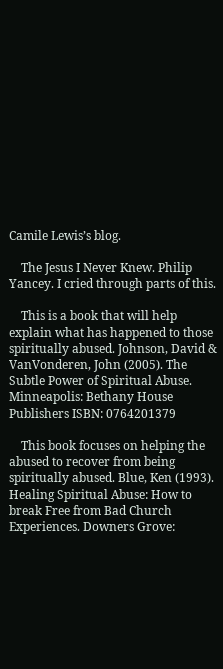Camile Lewis’s blog.

    The Jesus I Never Knew. Philip Yancey. I cried through parts of this.

    This is a book that will help explain what has happened to those spiritually abused. Johnson, David & VanVonderen, John (2005). The Subtle Power of Spiritual Abuse. Minneapolis: Bethany House Publishers ISBN: 0764201379

    This book focuses on helping the abused to recover from being spiritually abused. Blue, Ken (1993). Healing Spiritual Abuse: How to break Free from Bad Church Experiences. Downers Grove: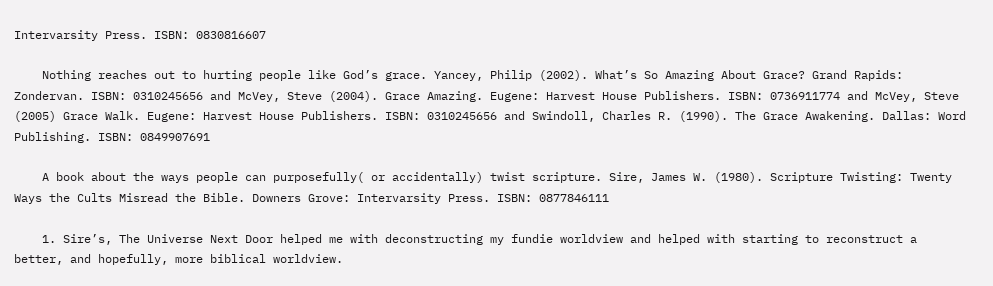Intervarsity Press. ISBN: 0830816607

    Nothing reaches out to hurting people like God’s grace. Yancey, Philip (2002). What’s So Amazing About Grace? Grand Rapids: Zondervan. ISBN: 0310245656 and McVey, Steve (2004). Grace Amazing. Eugene: Harvest House Publishers. ISBN: 0736911774 and McVey, Steve (2005) Grace Walk. Eugene: Harvest House Publishers. ISBN: 0310245656 and Swindoll, Charles R. (1990). The Grace Awakening. Dallas: Word Publishing. ISBN: 0849907691

    A book about the ways people can purposefully( or accidentally) twist scripture. Sire, James W. (1980). Scripture Twisting: Twenty Ways the Cults Misread the Bible. Downers Grove: Intervarsity Press. ISBN: 0877846111

    1. Sire’s, The Universe Next Door helped me with deconstructing my fundie worldview and helped with starting to reconstruct a better, and hopefully, more biblical worldview.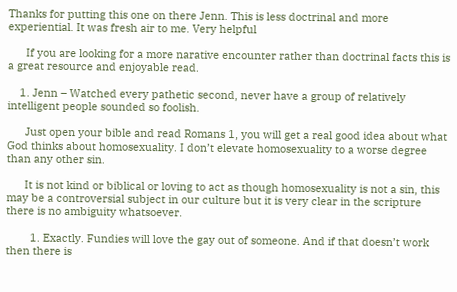Thanks for putting this one on there Jenn. This is less doctrinal and more experiential. It was fresh air to me. Very helpful

      If you are looking for a more narative encounter rather than doctrinal facts this is a great resource and enjoyable read.

    1. Jenn – Watched every pathetic second, never have a group of relatively intelligent people sounded so foolish.

      Just open your bible and read Romans 1, you will get a real good idea about what God thinks about homosexuality. I don’t elevate homosexuality to a worse degree than any other sin.

      It is not kind or biblical or loving to act as though homosexuality is not a sin, this may be a controversial subject in our culture but it is very clear in the scripture there is no ambiguity whatsoever.

        1. Exactly. Fundies will love the gay out of someone. And if that doesn’t work then there is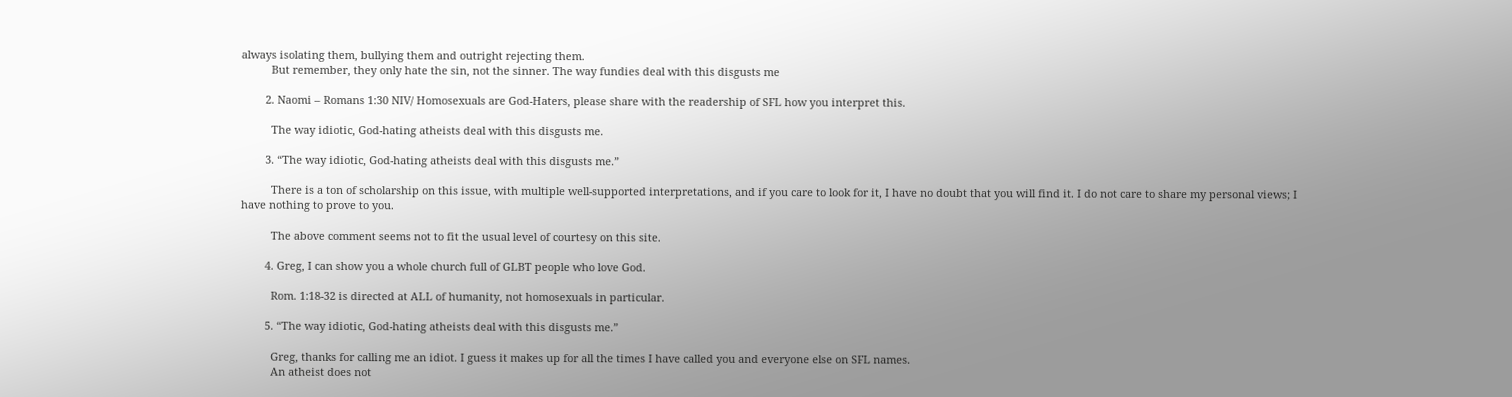always isolating them, bullying them and outright rejecting them.
          But remember, they only hate the sin, not the sinner. The way fundies deal with this disgusts me

        2. Naomi – Romans 1:30 NIV/ Homosexuals are God-Haters, please share with the readership of SFL how you interpret this.

          The way idiotic, God-hating atheists deal with this disgusts me.

        3. “The way idiotic, God-hating atheists deal with this disgusts me.”

          There is a ton of scholarship on this issue, with multiple well-supported interpretations, and if you care to look for it, I have no doubt that you will find it. I do not care to share my personal views; I have nothing to prove to you.

          The above comment seems not to fit the usual level of courtesy on this site.

        4. Greg, I can show you a whole church full of GLBT people who love God.

          Rom. 1:18-32 is directed at ALL of humanity, not homosexuals in particular.

        5. “The way idiotic, God-hating atheists deal with this disgusts me.”

          Greg, thanks for calling me an idiot. I guess it makes up for all the times I have called you and everyone else on SFL names.
          An atheist does not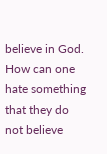believe in God. How can one hate something that they do not believe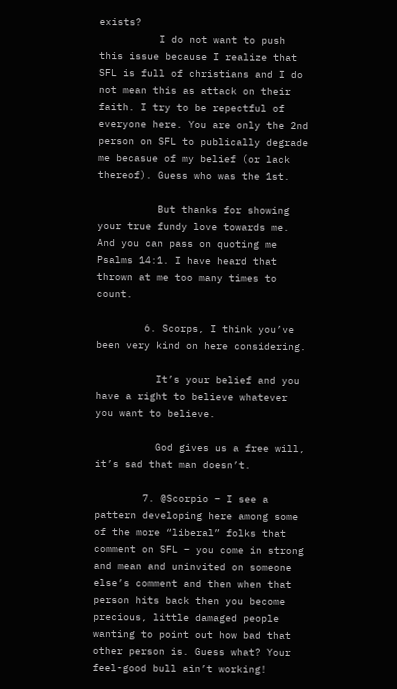exists?
          I do not want to push this issue because I realize that SFL is full of christians and I do not mean this as attack on their faith. I try to be repectful of everyone here. You are only the 2nd person on SFL to publically degrade me becasue of my belief (or lack thereof). Guess who was the 1st.

          But thanks for showing your true fundy love towards me. And you can pass on quoting me Psalms 14:1. I have heard that thrown at me too many times to count.

        6. Scorps, I think you’ve been very kind on here considering.

          It’s your belief and you have a right to believe whatever you want to believe.

          God gives us a free will, it’s sad that man doesn’t.

        7. @Scorpio – I see a pattern developing here among some of the more “liberal” folks that comment on SFL – you come in strong and mean and uninvited on someone else’s comment and then when that person hits back then you become precious, little damaged people wanting to point out how bad that other person is. Guess what? Your feel-good bull ain’t working!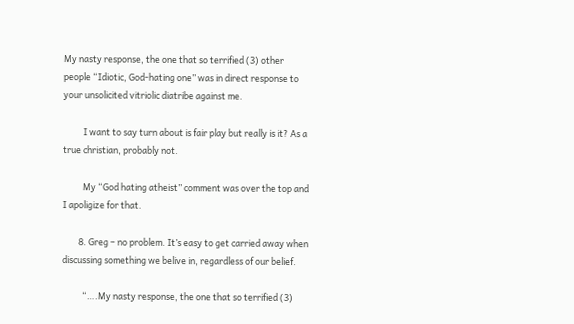My nasty response, the one that so terrified (3) other people “Idiotic, God-hating one” was in direct response to your unsolicited vitriolic diatribe against me.

          I want to say turn about is fair play but really is it? As a true christian, probably not.

          My “God hating atheist” comment was over the top and I apoligize for that.

        8. Greg – no problem. It’s easy to get carried away when discussing something we belive in, regardless of our belief.

          “….My nasty response, the one that so terrified (3)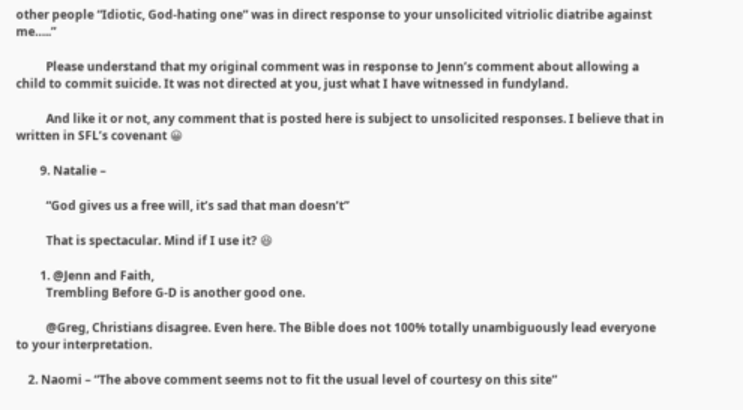other people “Idiotic, God-hating one” was in direct response to your unsolicited vitriolic diatribe against me…..”

          Please understand that my original comment was in response to Jenn’s comment about allowing a child to commit suicide. It was not directed at you, just what I have witnessed in fundyland.

          And like it or not, any comment that is posted here is subject to unsolicited responses. I believe that in written in SFL’s covenant 😀

        9. Natalie –

          “God gives us a free will, it’s sad that man doesn’t”

          That is spectacular. Mind if I use it? 😆

        1. @Jenn and Faith,
          Trembling Before G-D is another good one.

          @Greg, Christians disagree. Even here. The Bible does not 100% totally unambiguously lead everyone to your interpretation.

    2. Naomi – “The above comment seems not to fit the usual level of courtesy on this site”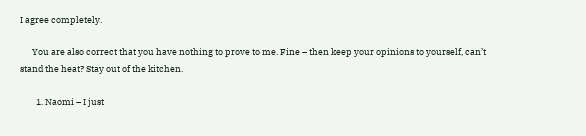I agree completely.

      You are also correct that you have nothing to prove to me. Fine – then keep your opinions to yourself, can’t stand the heat? Stay out of the kitchen.

        1. Naomi – I just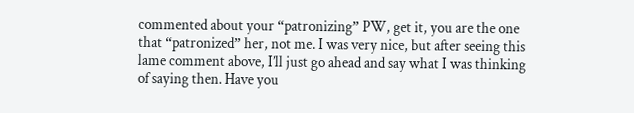commented about your “patronizing” PW, get it, you are the one that “patronized” her, not me. I was very nice, but after seeing this lame comment above, I’ll just go ahead and say what I was thinking of saying then. Have you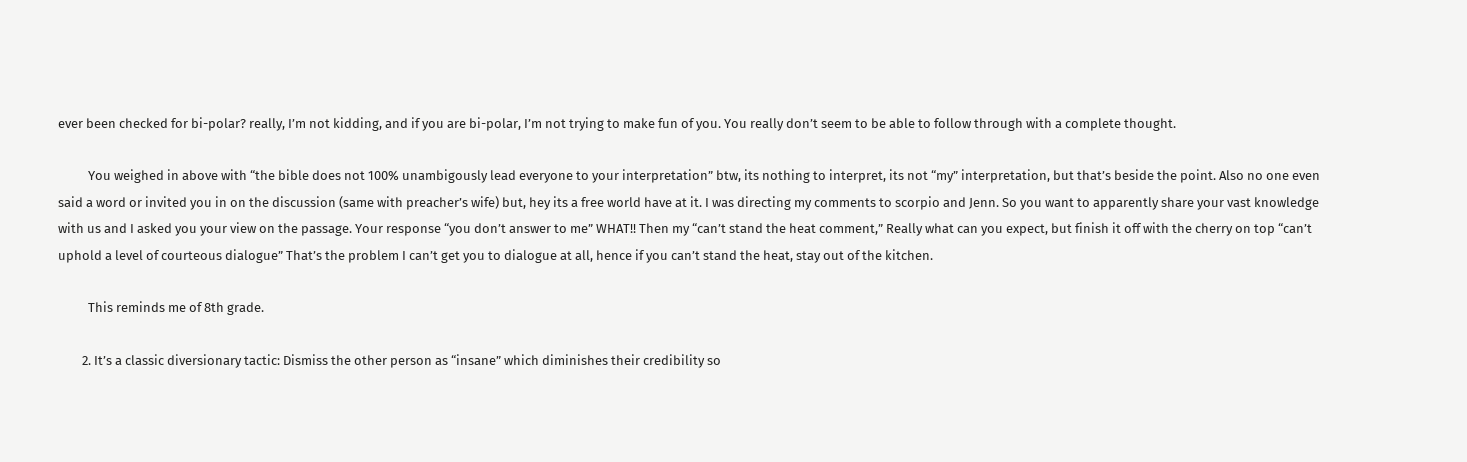ever been checked for bi-polar? really, I’m not kidding, and if you are bi-polar, I’m not trying to make fun of you. You really don’t seem to be able to follow through with a complete thought.

          You weighed in above with “the bible does not 100% unambigously lead everyone to your interpretation” btw, its nothing to interpret, its not “my” interpretation, but that’s beside the point. Also no one even said a word or invited you in on the discussion (same with preacher’s wife) but, hey its a free world have at it. I was directing my comments to scorpio and Jenn. So you want to apparently share your vast knowledge with us and I asked you your view on the passage. Your response “you don’t answer to me” WHAT!! Then my “can’t stand the heat comment,” Really what can you expect, but finish it off with the cherry on top “can’t uphold a level of courteous dialogue” That’s the problem I can’t get you to dialogue at all, hence if you can’t stand the heat, stay out of the kitchen.

          This reminds me of 8th grade.

        2. It’s a classic diversionary tactic: Dismiss the other person as “insane” which diminishes their credibility so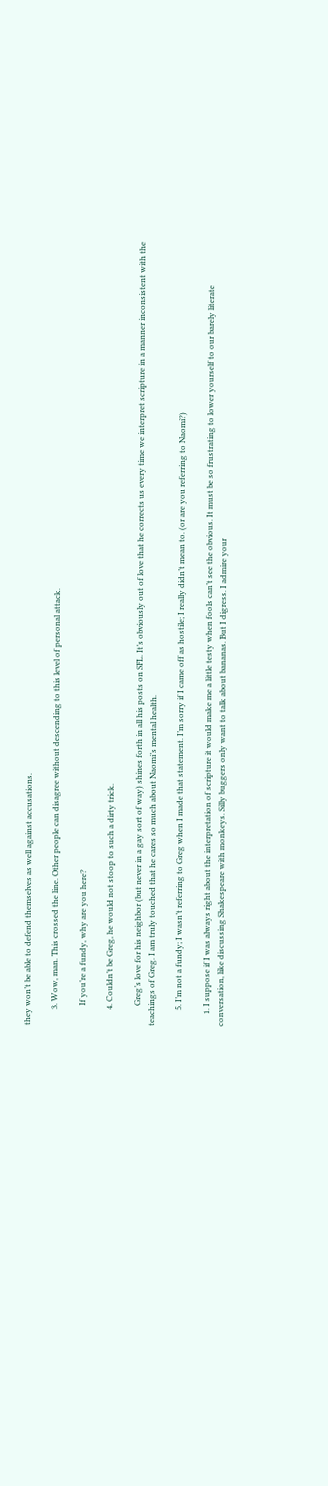they won’t be able to defend themselves as well against accusations.

        3. Wow, man. This crossed the line. Other people can disagree without descending to this level of personal attack.

          If you’re a fundy, why are you here?

        4. Couldn’t be Greg, he would not stoop to such a dirty trick.

          Greg’s love for his neighbor (but never in a gay sort of way) shines forth in all his posts on SFL. It’s obviously out of love that he corrects us every time we interpret scripture in a manner inconsistent with the teachings of Greg. I am truly touched that he cares so much about Naomi’s mental health.

        5. I’m not a fundy; I wasn’t referring to Greg when I made that statement. I’m sorry if I came off as hostile; I really didn’t mean to. (or are you referring to Naomi?)

      1. I suppose if I was always right about the interpretation of scripture it would make me a little testy when fools can’t see the obvious. It must be so frustrating to lower yourself to our barely literate conversation, like discussing Shakespeare with monkeys. Silly buggers only want to talk about bananas. But I digress. I admire your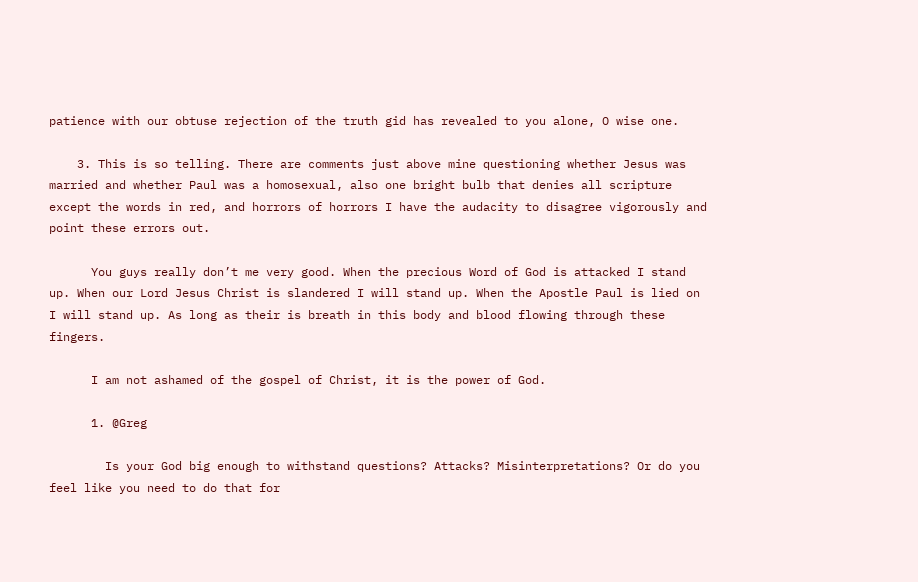patience with our obtuse rejection of the truth gid has revealed to you alone, O wise one.

    3. This is so telling. There are comments just above mine questioning whether Jesus was married and whether Paul was a homosexual, also one bright bulb that denies all scripture except the words in red, and horrors of horrors I have the audacity to disagree vigorously and point these errors out.

      You guys really don’t me very good. When the precious Word of God is attacked I stand up. When our Lord Jesus Christ is slandered I will stand up. When the Apostle Paul is lied on I will stand up. As long as their is breath in this body and blood flowing through these fingers.

      I am not ashamed of the gospel of Christ, it is the power of God.

      1. @Greg

        Is your God big enough to withstand questions? Attacks? Misinterpretations? Or do you feel like you need to do that for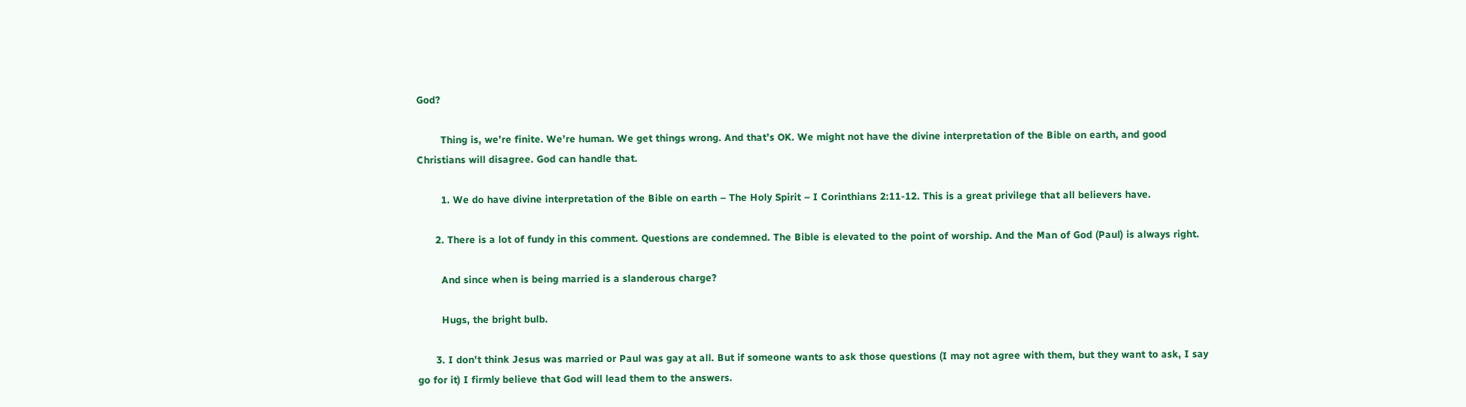God?

        Thing is, we’re finite. We’re human. We get things wrong. And that’s OK. We might not have the divine interpretation of the Bible on earth, and good Christians will disagree. God can handle that.

        1. We do have divine interpretation of the Bible on earth – The Holy Spirit – I Corinthians 2:11-12. This is a great privilege that all believers have.

      2. There is a lot of fundy in this comment. Questions are condemned. The Bible is elevated to the point of worship. And the Man of God (Paul) is always right.

        And since when is being married is a slanderous charge?

        Hugs, the bright bulb.

      3. I don’t think Jesus was married or Paul was gay at all. But if someone wants to ask those questions (I may not agree with them, but they want to ask, I say go for it) I firmly believe that God will lead them to the answers.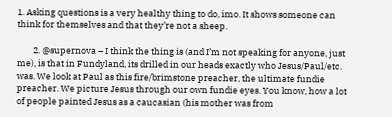1. Asking questions is a very healthy thing to do, imo. It shows someone can think for themselves and that they’re not a sheep.

        2. @supernova – I think the thing is (and I’m not speaking for anyone, just me), is that in Fundyland, its drilled in our heads exactly who Jesus/Paul/etc. was. We look at Paul as this fire/brimstone preacher, the ultimate fundie preacher. We picture Jesus through our own fundie eyes. You know, how a lot of people painted Jesus as a caucasian (his mother was from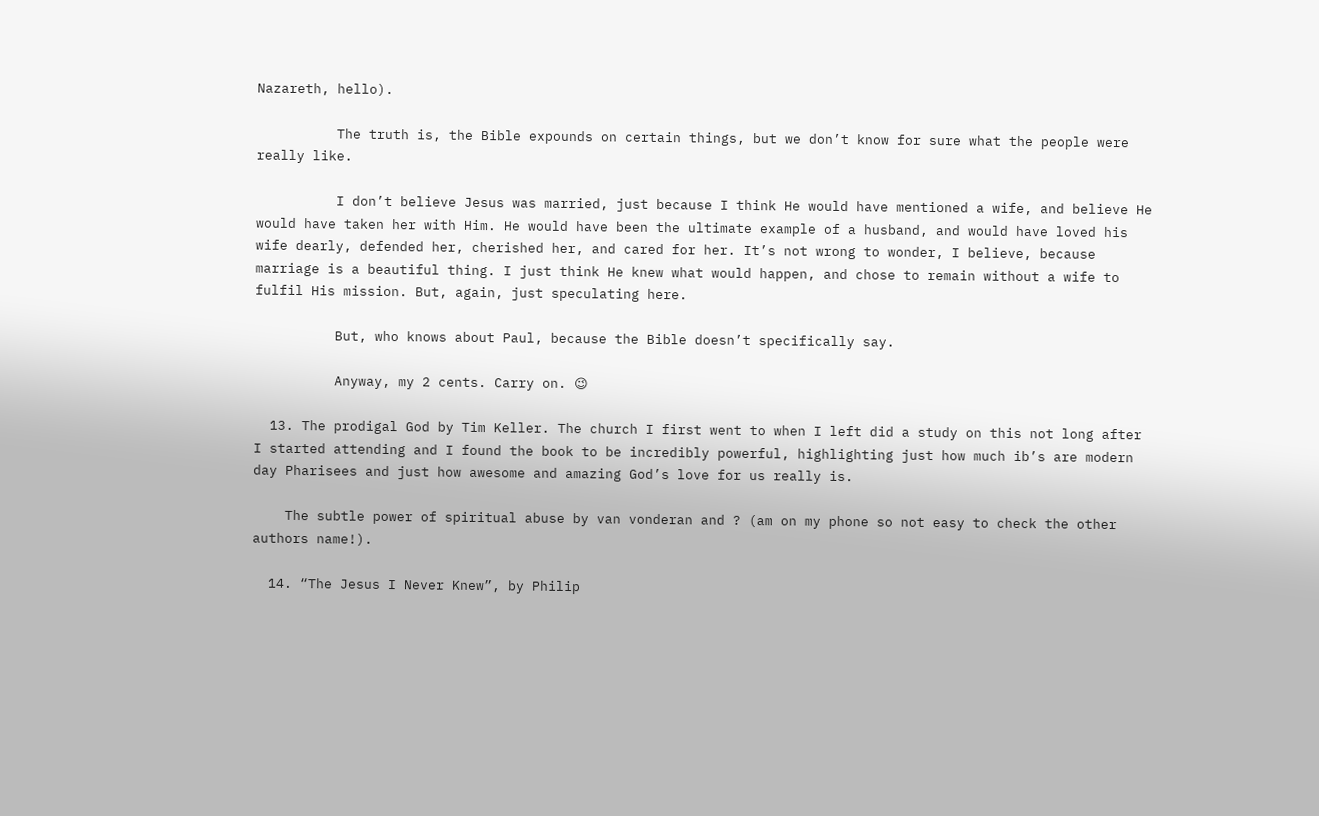Nazareth, hello).

          The truth is, the Bible expounds on certain things, but we don’t know for sure what the people were really like.

          I don’t believe Jesus was married, just because I think He would have mentioned a wife, and believe He would have taken her with Him. He would have been the ultimate example of a husband, and would have loved his wife dearly, defended her, cherished her, and cared for her. It’s not wrong to wonder, I believe, because marriage is a beautiful thing. I just think He knew what would happen, and chose to remain without a wife to fulfil His mission. But, again, just speculating here.

          But, who knows about Paul, because the Bible doesn’t specifically say.

          Anyway, my 2 cents. Carry on. 😉

  13. The prodigal God by Tim Keller. The church I first went to when I left did a study on this not long after I started attending and I found the book to be incredibly powerful, highlighting just how much ib’s are modern day Pharisees and just how awesome and amazing God’s love for us really is.

    The subtle power of spiritual abuse by van vonderan and ? (am on my phone so not easy to check the other authors name!).

  14. “The Jesus I Never Knew”, by Philip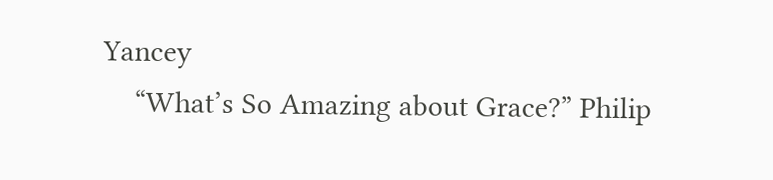Yancey
    “What’s So Amazing about Grace?” Philip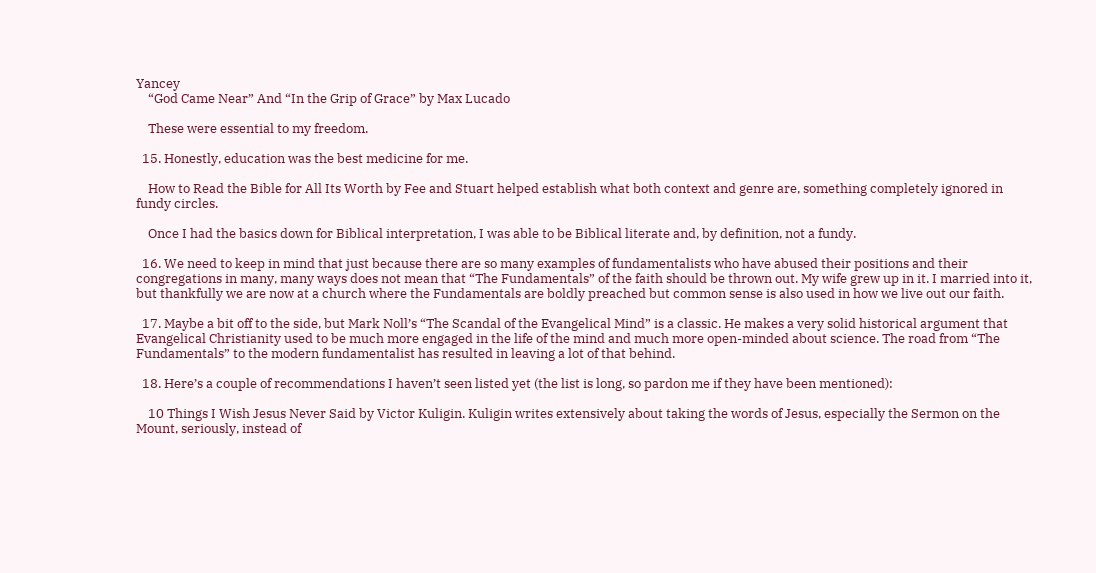Yancey
    “God Came Near” And “In the Grip of Grace” by Max Lucado

    These were essential to my freedom.

  15. Honestly, education was the best medicine for me.

    How to Read the Bible for All Its Worth by Fee and Stuart helped establish what both context and genre are, something completely ignored in fundy circles.

    Once I had the basics down for Biblical interpretation, I was able to be Biblical literate and, by definition, not a fundy.

  16. We need to keep in mind that just because there are so many examples of fundamentalists who have abused their positions and their congregations in many, many ways does not mean that “The Fundamentals” of the faith should be thrown out. My wife grew up in it. I married into it, but thankfully we are now at a church where the Fundamentals are boldly preached but common sense is also used in how we live out our faith.

  17. Maybe a bit off to the side, but Mark Noll’s “The Scandal of the Evangelical Mind” is a classic. He makes a very solid historical argument that Evangelical Christianity used to be much more engaged in the life of the mind and much more open-minded about science. The road from “The Fundamentals” to the modern fundamentalist has resulted in leaving a lot of that behind.

  18. Here’s a couple of recommendations I haven’t seen listed yet (the list is long, so pardon me if they have been mentioned):

    10 Things I Wish Jesus Never Said by Victor Kuligin. Kuligin writes extensively about taking the words of Jesus, especially the Sermon on the Mount, seriously, instead of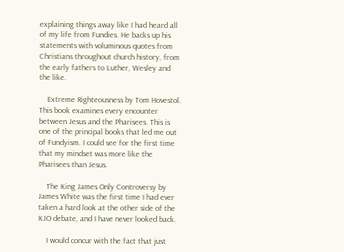explaining things away like I had heard all of my life from Fundies. He backs up his statements with voluminous quotes from Christians throughout church history, from the early fathers to Luther, Wesley and the like.

    Extreme Righteousness by Tom Hovestol. This book examines every encounter between Jesus and the Pharisees. This is one of the principal books that led me out of Fundyism. I could see for the first time that my mindset was more like the Pharisees than Jesus.

    The King James Only Controversy by James White was the first time I had ever taken a hard look at the other side of the KJO debate, and I have never looked back.

    I would concur with the fact that just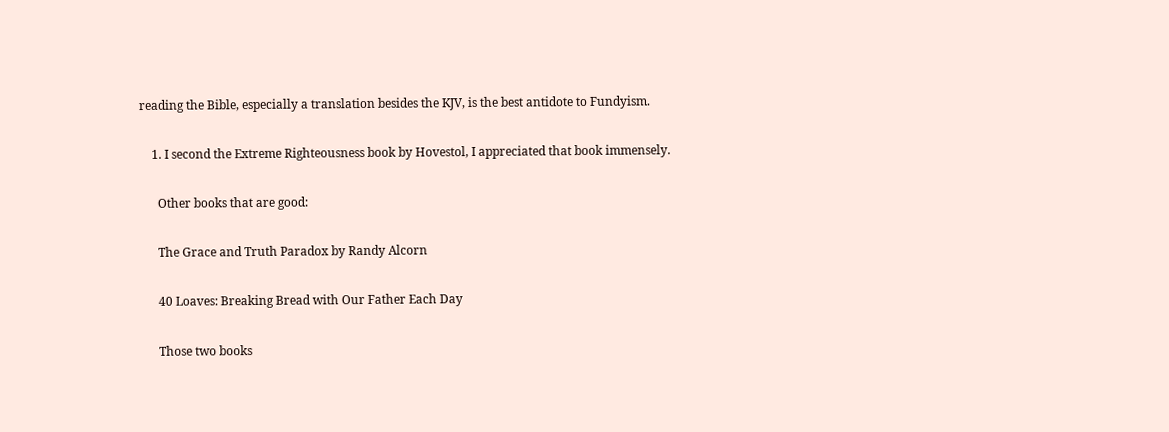reading the Bible, especially a translation besides the KJV, is the best antidote to Fundyism.

    1. I second the Extreme Righteousness book by Hovestol, I appreciated that book immensely.

      Other books that are good:

      The Grace and Truth Paradox by Randy Alcorn

      40 Loaves: Breaking Bread with Our Father Each Day

      Those two books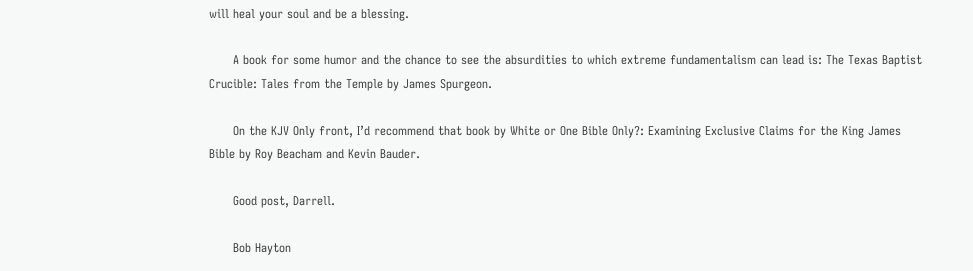will heal your soul and be a blessing.

      A book for some humor and the chance to see the absurdities to which extreme fundamentalism can lead is: The Texas Baptist Crucible: Tales from the Temple by James Spurgeon.

      On the KJV Only front, I’d recommend that book by White or One Bible Only?: Examining Exclusive Claims for the King James Bible by Roy Beacham and Kevin Bauder.

      Good post, Darrell.

      Bob Hayton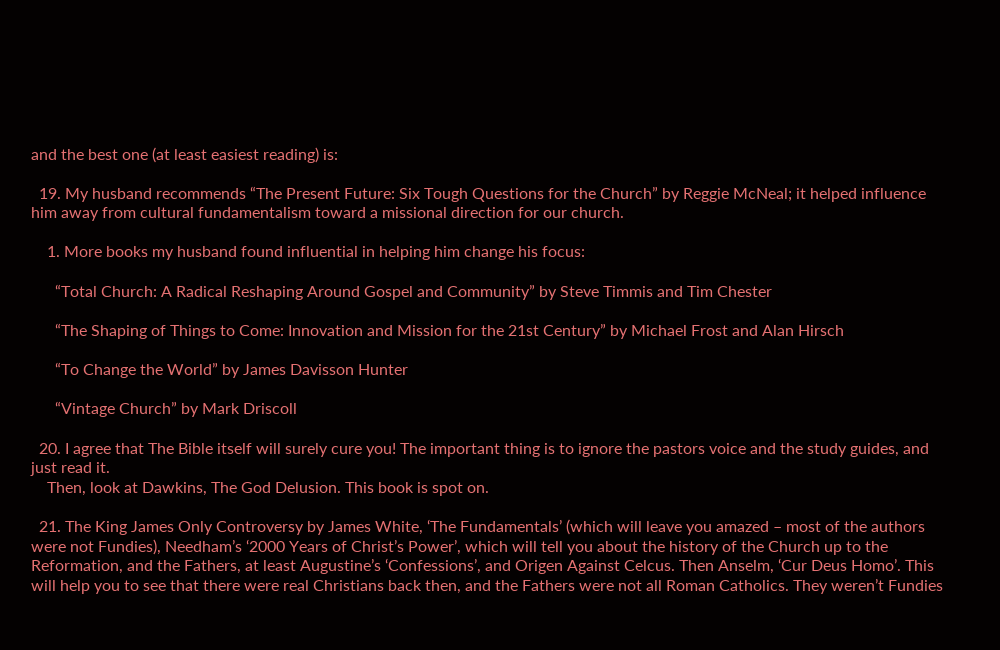and the best one (at least easiest reading) is:

  19. My husband recommends “The Present Future: Six Tough Questions for the Church” by Reggie McNeal; it helped influence him away from cultural fundamentalism toward a missional direction for our church.

    1. More books my husband found influential in helping him change his focus:

      “Total Church: A Radical Reshaping Around Gospel and Community” by Steve Timmis and Tim Chester

      “The Shaping of Things to Come: Innovation and Mission for the 21st Century” by Michael Frost and Alan Hirsch

      “To Change the World” by James Davisson Hunter

      “Vintage Church” by Mark Driscoll

  20. I agree that The Bible itself will surely cure you! The important thing is to ignore the pastors voice and the study guides, and just read it.
    Then, look at Dawkins, The God Delusion. This book is spot on.

  21. The King James Only Controversy by James White, ‘The Fundamentals’ (which will leave you amazed – most of the authors were not Fundies), Needham’s ‘2000 Years of Christ’s Power’, which will tell you about the history of the Church up to the Reformation, and the Fathers, at least Augustine’s ‘Confessions’, and Origen Against Celcus. Then Anselm, ‘Cur Deus Homo’. This will help you to see that there were real Christians back then, and the Fathers were not all Roman Catholics. They weren’t Fundies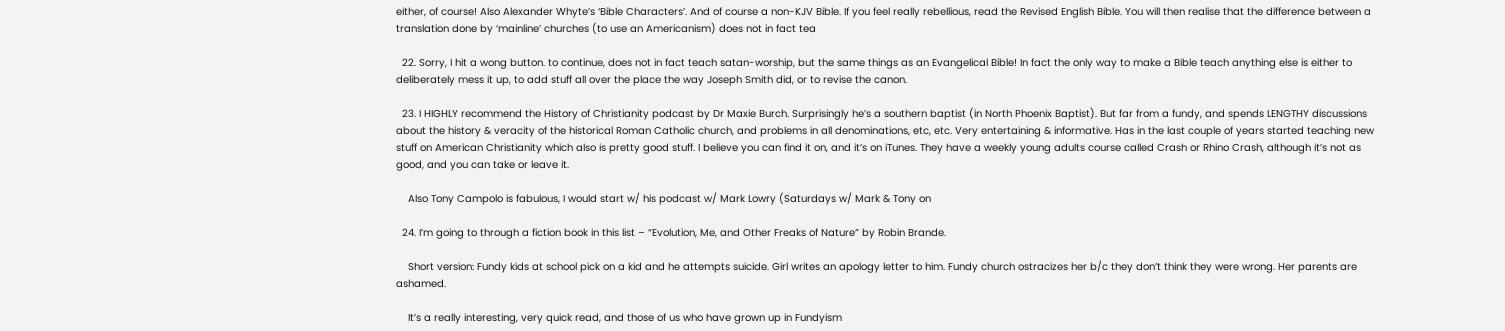either, of course! Also Alexander Whyte’s ‘Bible Characters’. And of course a non-KJV Bible. If you feel really rebellious, read the Revised English Bible. You will then realise that the difference between a translation done by ‘mainline’ churches (to use an Americanism) does not in fact tea

  22. Sorry, I hit a wong button. to continue, does not in fact teach satan-worship, but the same things as an Evangelical Bible! In fact the only way to make a Bible teach anything else is either to deliberately mess it up, to add stuff all over the place the way Joseph Smith did, or to revise the canon.

  23. I HIGHLY recommend the History of Christianity podcast by Dr Maxie Burch. Surprisingly he’s a southern baptist (in North Phoenix Baptist). But far from a fundy, and spends LENGTHY discussions about the history & veracity of the historical Roman Catholic church, and problems in all denominations, etc, etc. Very entertaining & informative. Has in the last couple of years started teaching new stuff on American Christianity which also is pretty good stuff. I believe you can find it on, and it’s on iTunes. They have a weekly young adults course called Crash or Rhino Crash, although it’s not as good, and you can take or leave it.

    Also Tony Campolo is fabulous, I would start w/ his podcast w/ Mark Lowry (Saturdays w/ Mark & Tony on

  24. I’m going to through a fiction book in this list – “Evolution, Me, and Other Freaks of Nature” by Robin Brande.

    Short version: Fundy kids at school pick on a kid and he attempts suicide. Girl writes an apology letter to him. Fundy church ostracizes her b/c they don’t think they were wrong. Her parents are ashamed.

    It’s a really interesting, very quick read, and those of us who have grown up in Fundyism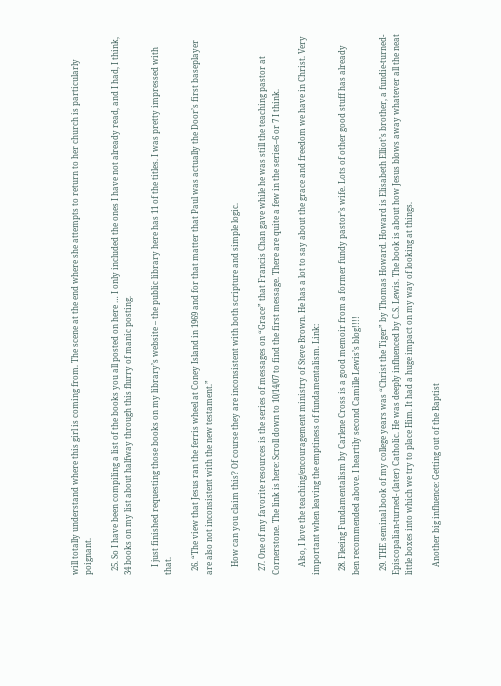will totally understand where this girl is coming from. The scene at the end where she attempts to return to her church is particularly poignant.

  25. So I have been compiling a list of the books you all posted on here … I only included the ones I have not already read, and I had, I think, 34 books on my list about halfway through this flurry of manic posting.

    I just finished requesting those books on my library’s website – the public library here has 11 of the titles. I was pretty impressed with that.

  26. “The view that Jesus ran the ferris wheel at Coney Island in 1969 and for that matter that Paul was actually the Door’s first baseplayer are also not inconsistent with the new testament.”

    How can you claim this? Of course they are inconsistent with both scripture and simple logic.

  27. One of my favorite resources is the series of messages on “Grace” that Francis Chan gave while he was still the teaching pastor at Cornerstone. The link is here: Scroll down to 10/14/07 to find the first message. There are quite a few in the series–6 or 7 I think.

    Also, I love the teaching/encouragement ministry of Steve Brown. He has a lot to say about the grace and freedom we have in Christ. Very important when leaving the emptiness of fundamentalism. Link:

  28. Fleeing Fundamentalism by Carlene Cross is a good memoir from a former fundy pastor’s wife. Lots of other good stuff has already ben recommended above. I heartily second Camille Lewis’s blog!!!!

  29. THE seminal book of my college years was “Christ the Tiger” by Thomas Howard. Howard is Elisabeth Elliot’s brother, a fundie-turned-Episcopalian-turned- (later) Catholic. He was deeply influenced by C.S. Lewis. The book is about how Jesus blows away whatever all the neat little boxes into which we try to place Him. It had a huge impact on my way of looking at things.

    Another big influence: Getting out of the Baptist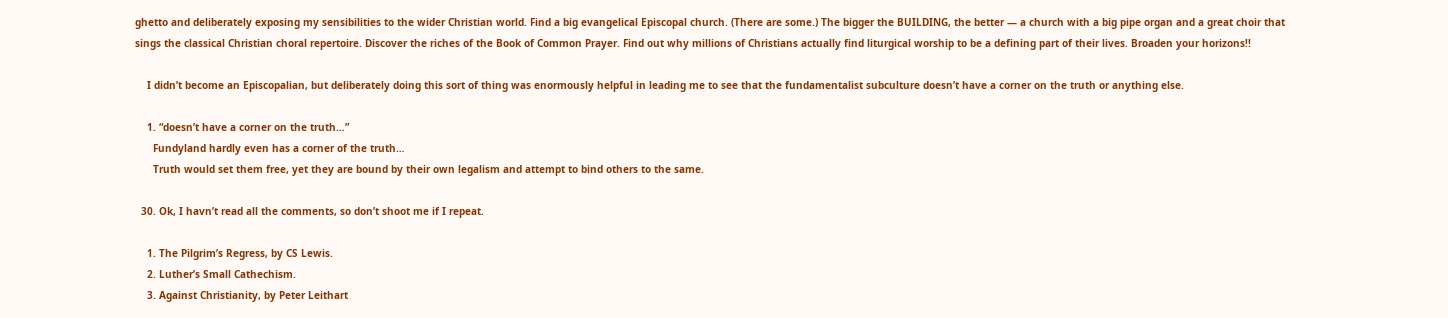ghetto and deliberately exposing my sensibilities to the wider Christian world. Find a big evangelical Episcopal church. (There are some.) The bigger the BUILDING, the better — a church with a big pipe organ and a great choir that sings the classical Christian choral repertoire. Discover the riches of the Book of Common Prayer. Find out why millions of Christians actually find liturgical worship to be a defining part of their lives. Broaden your horizons!!

    I didn’t become an Episcopalian, but deliberately doing this sort of thing was enormously helpful in leading me to see that the fundamentalist subculture doesn’t have a corner on the truth or anything else.

    1. “doesn’t have a corner on the truth…”
      Fundyland hardly even has a corner of the truth…
      Truth would set them free, yet they are bound by their own legalism and attempt to bind others to the same.

  30. Ok, I havn’t read all the comments, so don’t shoot me if I repeat.

    1. The Pilgrim’s Regress, by CS Lewis.
    2. Luther’s Small Cathechism.
    3. Against Christianity, by Peter Leithart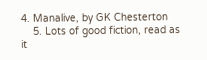4. Manalive, by GK Chesterton
    5. Lots of good fiction, read as it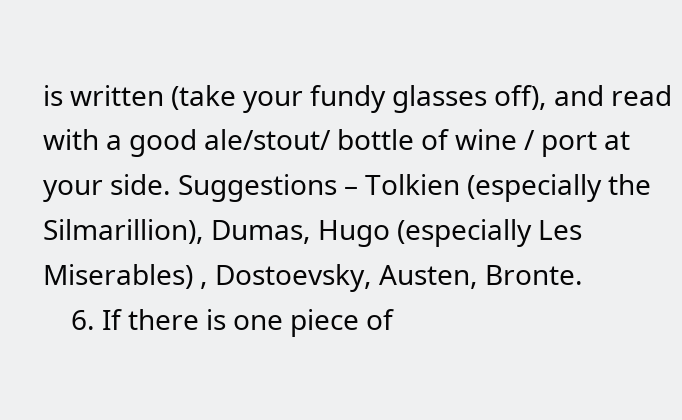is written (take your fundy glasses off), and read with a good ale/stout/ bottle of wine / port at your side. Suggestions – Tolkien (especially the Silmarillion), Dumas, Hugo (especially Les Miserables) , Dostoevsky, Austen, Bronte.
    6. If there is one piece of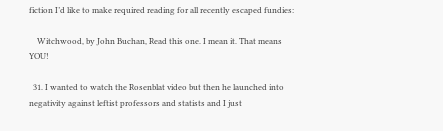fiction I’d like to make required reading for all recently escaped fundies:

    Witchwood, by John Buchan, Read this one. I mean it. That means YOU!

  31. I wanted to watch the Rosenblat video but then he launched into negativity against leftist professors and statists and I just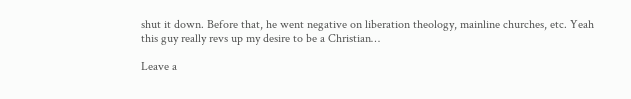shut it down. Before that, he went negative on liberation theology, mainline churches, etc. Yeah this guy really revs up my desire to be a Christian…

Leave a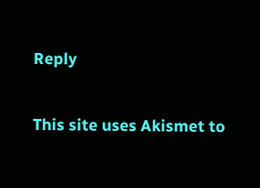Reply

This site uses Akismet to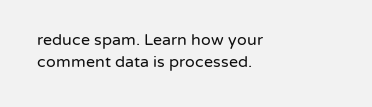reduce spam. Learn how your comment data is processed.